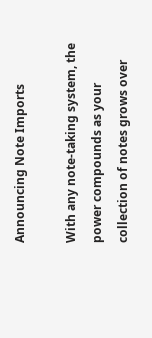Announcing Note Imports

With any note-taking system, the power compounds as your collection of notes grows over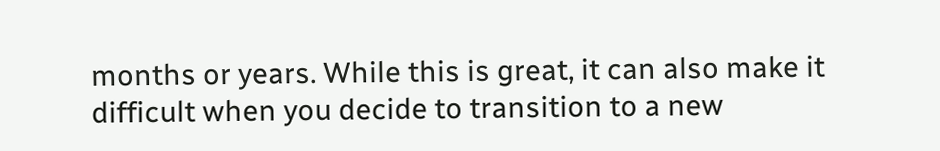months or years. While this is great, it can also make it difficult when you decide to transition to a new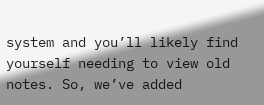system and you’ll likely find yourself needing to view old notes. So, we’ve added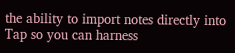the ability to import notes directly into Tap so you can harness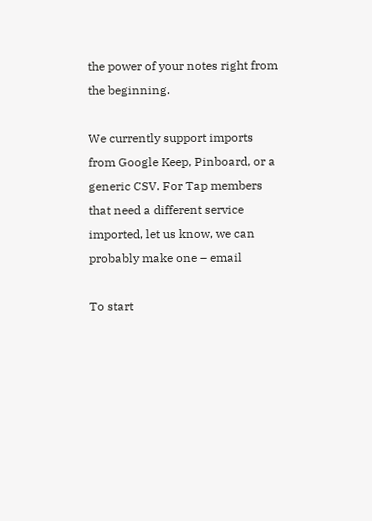the power of your notes right from the beginning.

We currently support imports from Google Keep, Pinboard, or a generic CSV. For Tap members that need a different service imported, let us know, we can probably make one – email

To start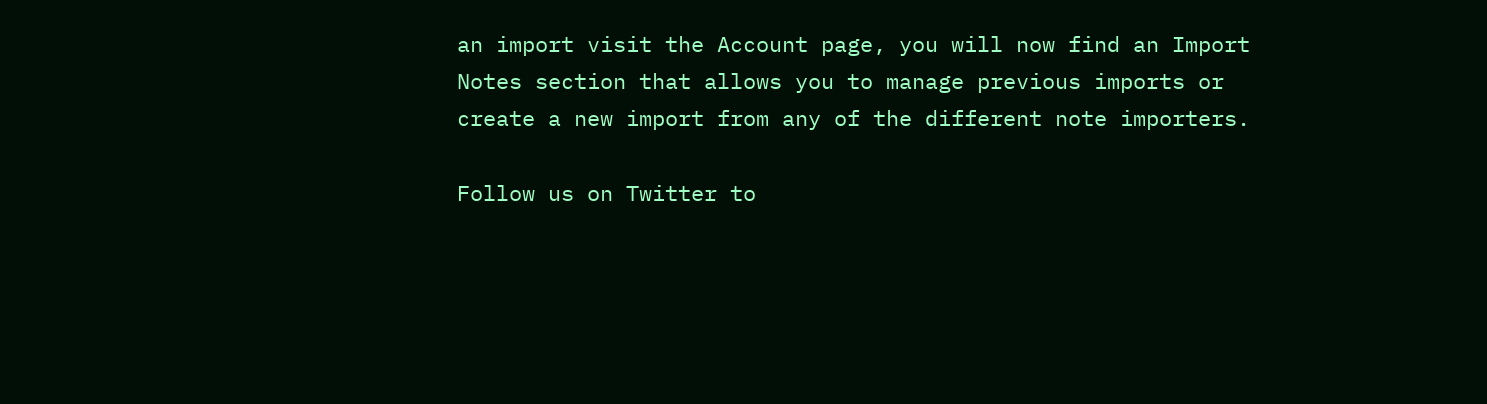an import visit the Account page, you will now find an Import Notes section that allows you to manage previous imports or create a new import from any of the different note importers.

Follow us on Twitter to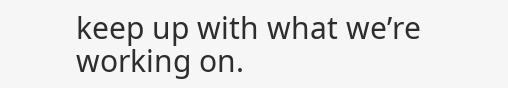keep up with what we’re working on.